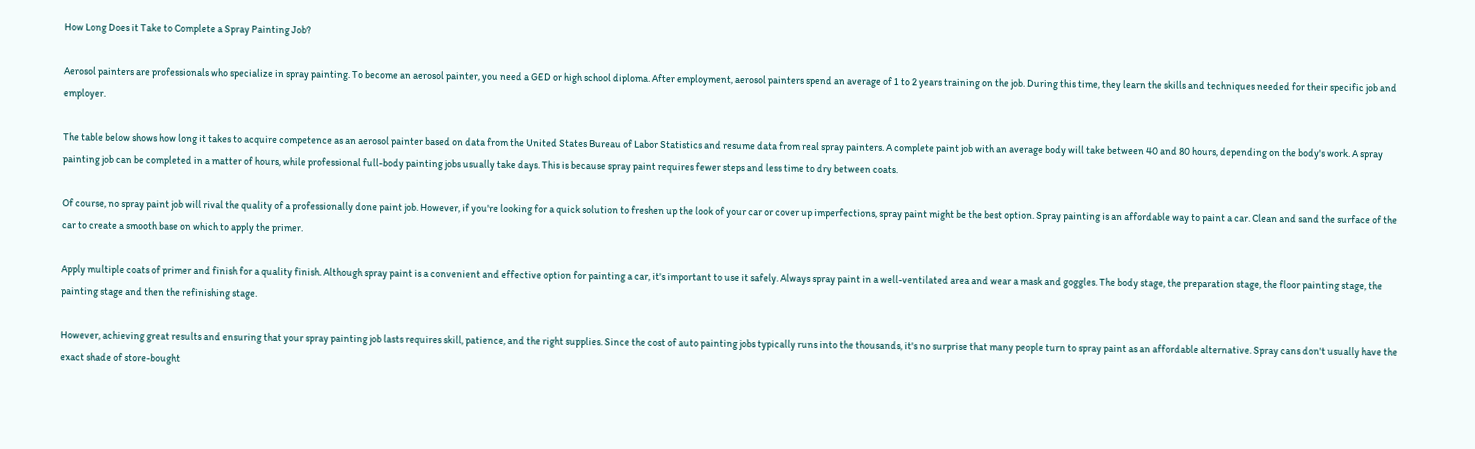How Long Does it Take to Complete a Spray Painting Job?

Aerosol painters are professionals who specialize in spray painting. To become an aerosol painter, you need a GED or high school diploma. After employment, aerosol painters spend an average of 1 to 2 years training on the job. During this time, they learn the skills and techniques needed for their specific job and employer.

The table below shows how long it takes to acquire competence as an aerosol painter based on data from the United States Bureau of Labor Statistics and resume data from real spray painters. A complete paint job with an average body will take between 40 and 80 hours, depending on the body's work. A spray painting job can be completed in a matter of hours, while professional full-body painting jobs usually take days. This is because spray paint requires fewer steps and less time to dry between coats.

Of course, no spray paint job will rival the quality of a professionally done paint job. However, if you're looking for a quick solution to freshen up the look of your car or cover up imperfections, spray paint might be the best option. Spray painting is an affordable way to paint a car. Clean and sand the surface of the car to create a smooth base on which to apply the primer.

Apply multiple coats of primer and finish for a quality finish. Although spray paint is a convenient and effective option for painting a car, it's important to use it safely. Always spray paint in a well-ventilated area and wear a mask and goggles. The body stage, the preparation stage, the floor painting stage, the painting stage and then the refinishing stage.

However, achieving great results and ensuring that your spray painting job lasts requires skill, patience, and the right supplies. Since the cost of auto painting jobs typically runs into the thousands, it's no surprise that many people turn to spray paint as an affordable alternative. Spray cans don't usually have the exact shade of store-bought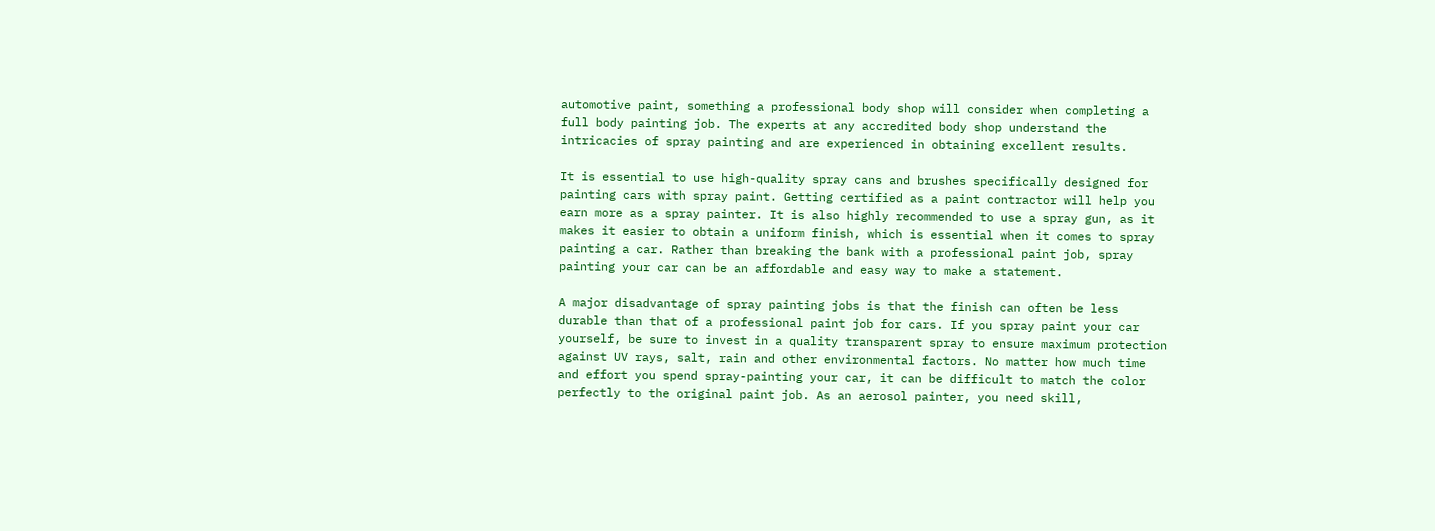automotive paint, something a professional body shop will consider when completing a full body painting job. The experts at any accredited body shop understand the intricacies of spray painting and are experienced in obtaining excellent results.

It is essential to use high-quality spray cans and brushes specifically designed for painting cars with spray paint. Getting certified as a paint contractor will help you earn more as a spray painter. It is also highly recommended to use a spray gun, as it makes it easier to obtain a uniform finish, which is essential when it comes to spray painting a car. Rather than breaking the bank with a professional paint job, spray painting your car can be an affordable and easy way to make a statement.

A major disadvantage of spray painting jobs is that the finish can often be less durable than that of a professional paint job for cars. If you spray paint your car yourself, be sure to invest in a quality transparent spray to ensure maximum protection against UV rays, salt, rain and other environmental factors. No matter how much time and effort you spend spray-painting your car, it can be difficult to match the color perfectly to the original paint job. As an aerosol painter, you need skill,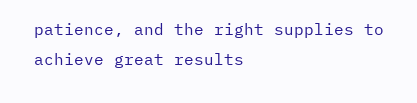patience, and the right supplies to achieve great results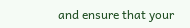and ensure that your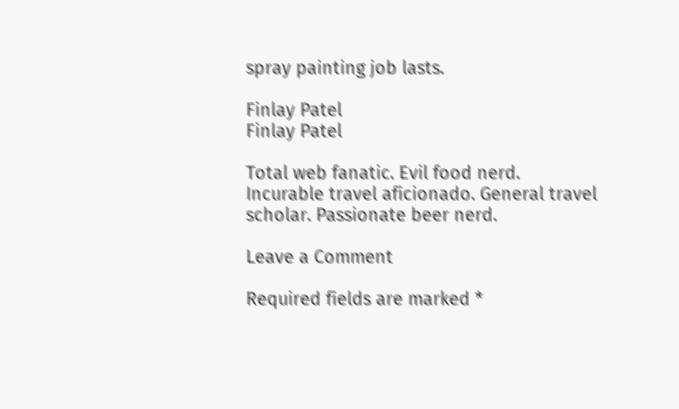spray painting job lasts.

Finlay Patel
Finlay Patel

Total web fanatic. Evil food nerd. Incurable travel aficionado. General travel scholar. Passionate beer nerd.

Leave a Comment

Required fields are marked *